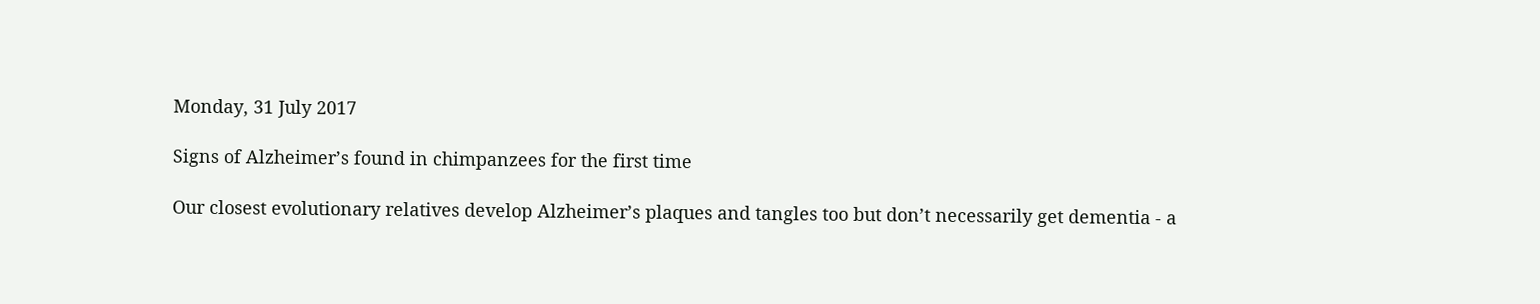Monday, 31 July 2017

Signs of Alzheimer’s found in chimpanzees for the first time

Our closest evolutionary relatives develop Alzheimer’s plaques and tangles too but don’t necessarily get dementia - a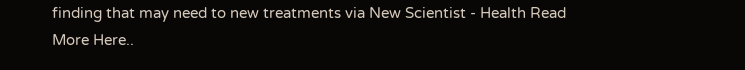finding that may need to new treatments via New Scientist - Health Read More Here..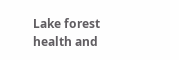Lake forest health and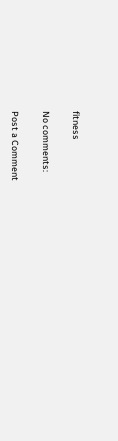fitness

No comments:

Post a Comment